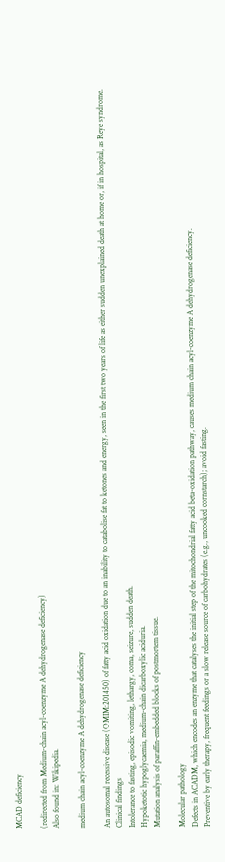MCAD deficiency

(redirected from Medium-chain acyl-coenzyme A dehydrogenase deficiency)
Also found in: Wikipedia.

medium chain acyl-coenzyme A dehydrogenase deficiency

An autosomal recessive disease (OMIM:201450) of fatty acid oxidation due to an inability to catabolise fat to ketones and energy, seen in the first two years of life as either sudden unexplained death at home or, if in hospital, as Reye syndrome.
Clinical findings
Intolerance to fasting, episodic vomiting, lethargy, coma, seizure, sudden death.
Hypoketotic hypoglycaemia, medium-chain dicarboxylic aciduria.
Mutation analysis of paraffin-embedded blocks of postmortem tissue.

Molecular pathology
Defects in ACADM, which encodes an enzyme that catalyses the initial step of the mitochondrial fatty acid beta-oxidation pathway, causes medium chain acyl-coenzyme A dehydrogenase deficiency.
Preventive by early therapy, frequent feedings or a slow release source of carbohydrates (e.g., uncooked cornstarch); avoid fasting.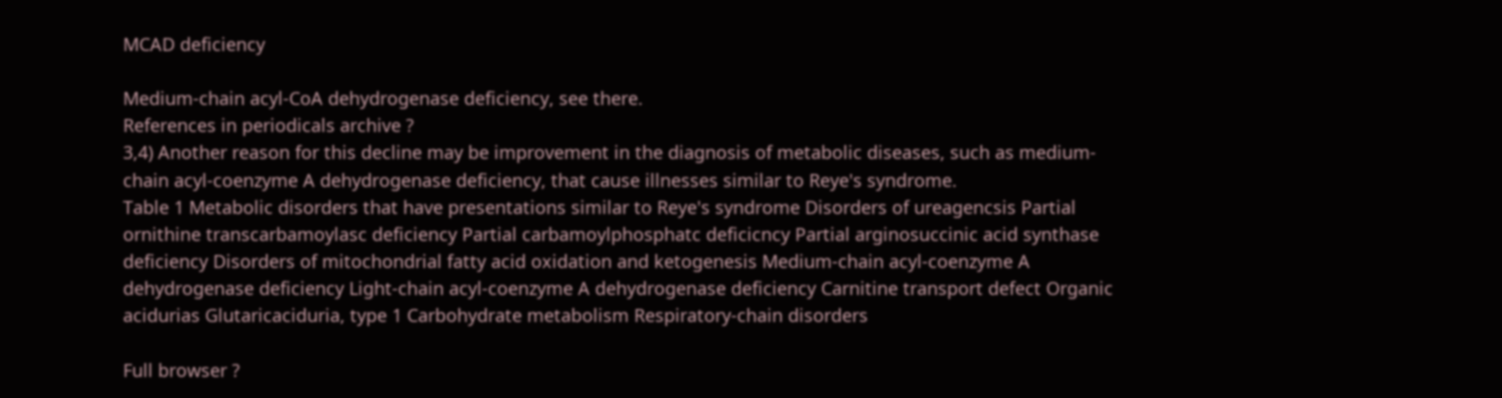MCAD deficiency

Medium-chain acyl-CoA dehydrogenase deficiency, see there.
References in periodicals archive ?
3,4) Another reason for this decline may be improvement in the diagnosis of metabolic diseases, such as medium-chain acyl-coenzyme A dehydrogenase deficiency, that cause illnesses similar to Reye's syndrome.
Table 1 Metabolic disorders that have presentations similar to Reye's syndrome Disorders of ureagencsis Partial ornithine transcarbamoylasc deficiency Partial carbamoylphosphatc deficicncy Partial arginosuccinic acid synthase deficiency Disorders of mitochondrial fatty acid oxidation and ketogenesis Medium-chain acyl-coenzyme A dehydrogenase deficiency Light-chain acyl-coenzyme A dehydrogenase deficiency Carnitine transport defect Organic acidurias Glutaricaciduria, type 1 Carbohydrate metabolism Respiratory-chain disorders

Full browser ?